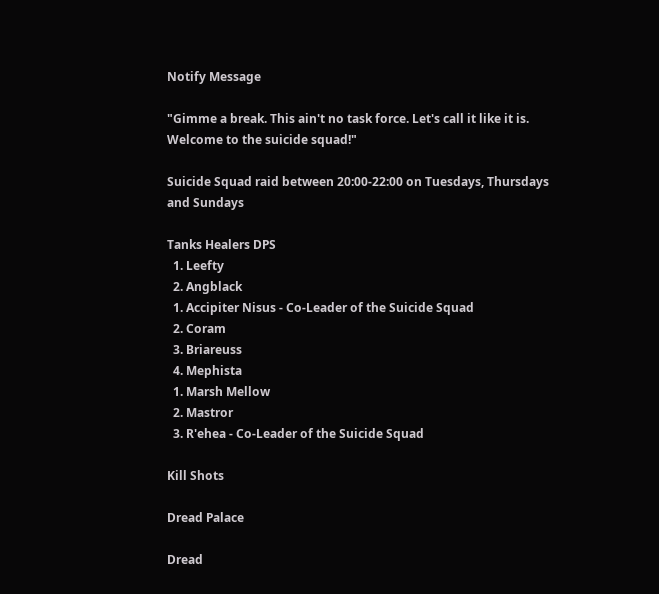Notify Message

"Gimme a break. This ain't no task force. Let's call it like it is. Welcome to the suicide squad!"

Suicide Squad raid between 20:00-22:00 on Tuesdays, Thursdays and Sundays

Tanks Healers DPS
  1. Leefty
  2. Angblack
  1. Accipiter Nisus - Co-Leader of the Suicide Squad
  2. Coram
  3. Briareuss
  4. Mephista
  1. Marsh Mellow
  2. Mastror
  3. R'ehea - Co-Leader of the Suicide Squad

Kill Shots

Dread Palace

Dread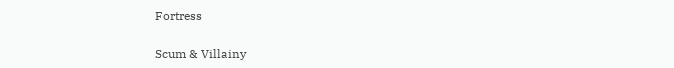Fortress

Scum & Villainy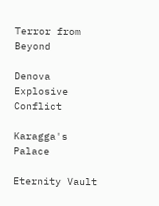Terror from Beyond

Denova Explosive Conflict

Karagga's Palace

Eternity Vault